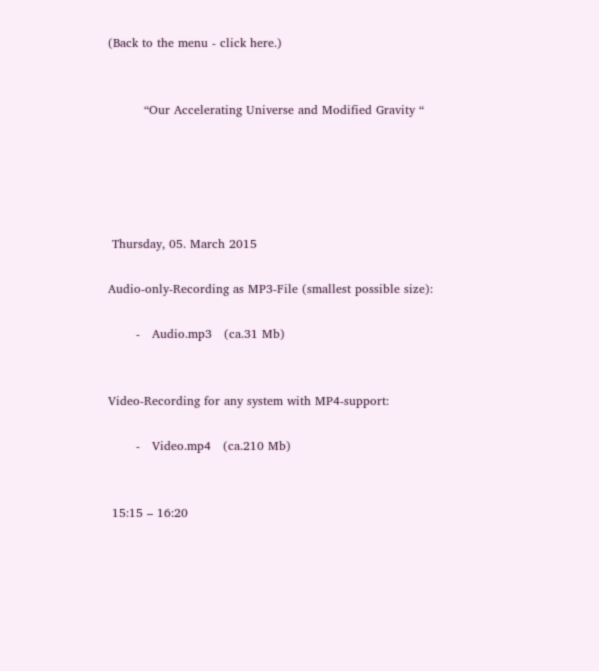(Back to the menu - click here.)


         “Our Accelerating Universe and Modified Gravity “





 Thursday, 05. March 2015

Audio-only-Recording as MP3-File (smallest possible size):

       -   Audio.mp3   (ca.31 Mb)


Video-Recording for any system with MP4-support:

       -   Video.mp4   (ca.210 Mb)


 15:15 – 16:20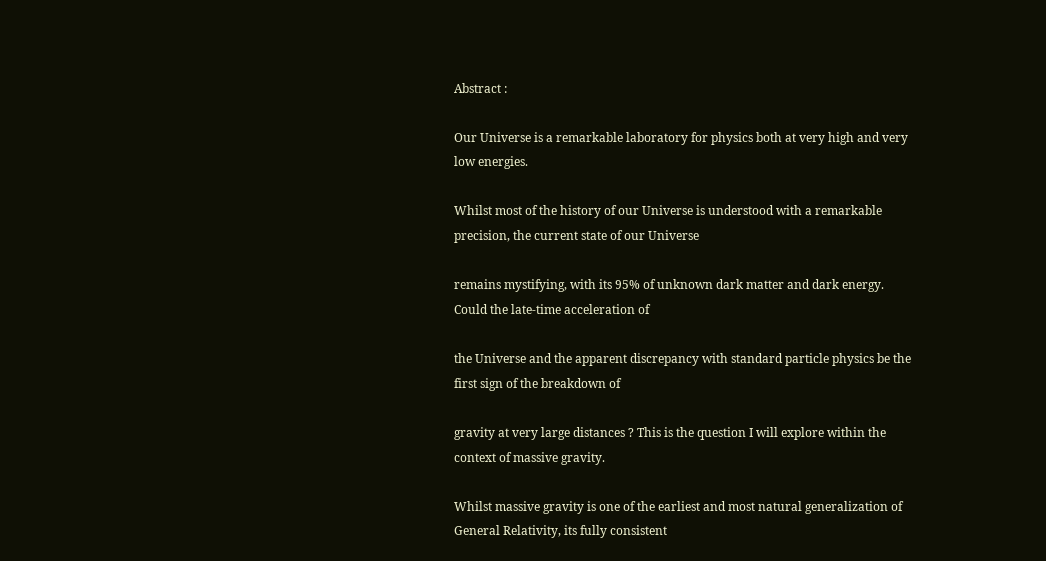Abstract :

Our Universe is a remarkable laboratory for physics both at very high and very low energies.

Whilst most of the history of our Universe is understood with a remarkable precision, the current state of our Universe

remains mystifying, with its 95% of unknown dark matter and dark energy. Could the late-time acceleration of

the Universe and the apparent discrepancy with standard particle physics be the first sign of the breakdown of

gravity at very large distances ? This is the question I will explore within the context of massive gravity.

Whilst massive gravity is one of the earliest and most natural generalization of General Relativity, its fully consistent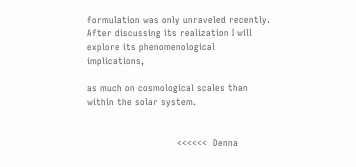formulation was only unraveled recently. After discussing its realization I will explore its phenomenological implications,

as much on cosmological scales than within the solar system.


                              <<<<<<  Denna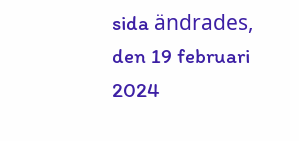sida ändrades, den 19 februari 2024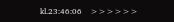kl.23:46:06    >>>>>>